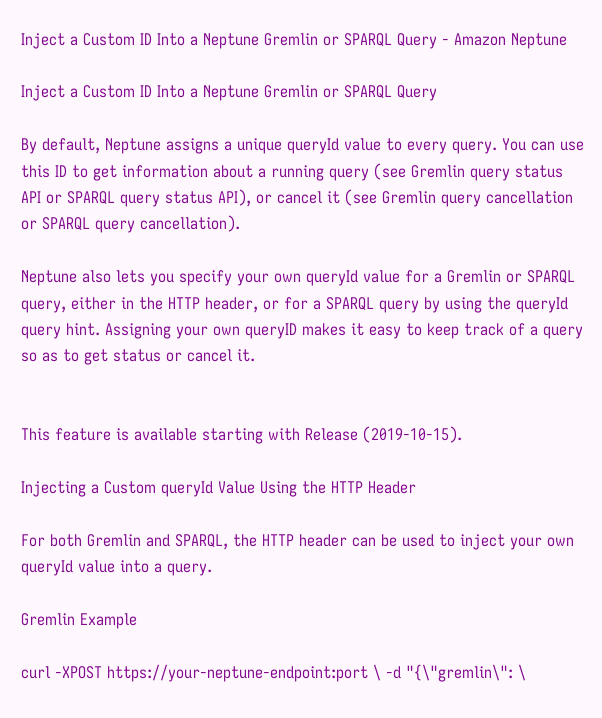Inject a Custom ID Into a Neptune Gremlin or SPARQL Query - Amazon Neptune

Inject a Custom ID Into a Neptune Gremlin or SPARQL Query

By default, Neptune assigns a unique queryId value to every query. You can use this ID to get information about a running query (see Gremlin query status API or SPARQL query status API), or cancel it (see Gremlin query cancellation or SPARQL query cancellation).

Neptune also lets you specify your own queryId value for a Gremlin or SPARQL query, either in the HTTP header, or for a SPARQL query by using the queryId query hint. Assigning your own queryID makes it easy to keep track of a query so as to get status or cancel it.


This feature is available starting with Release (2019-10-15).

Injecting a Custom queryId Value Using the HTTP Header

For both Gremlin and SPARQL, the HTTP header can be used to inject your own queryId value into a query.

Gremlin Example

curl -XPOST https://your-neptune-endpoint:port \ -d "{\"gremlin\": \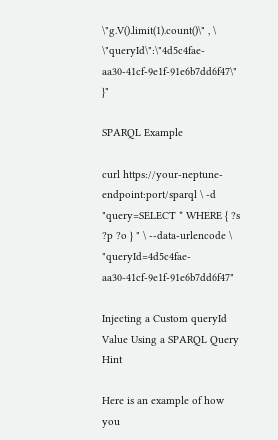\"g.V().limit(1).count()\" , \ \"queryId\":\"4d5c4fae-aa30-41cf-9e1f-91e6b7dd6f47\" }"

SPARQL Example

curl https://your-neptune-endpoint:port/sparql \ -d "query=SELECT * WHERE { ?s ?p ?o } " \ --data-urlencode \ "queryId=4d5c4fae-aa30-41cf-9e1f-91e6b7dd6f47"

Injecting a Custom queryId Value Using a SPARQL Query Hint

Here is an example of how you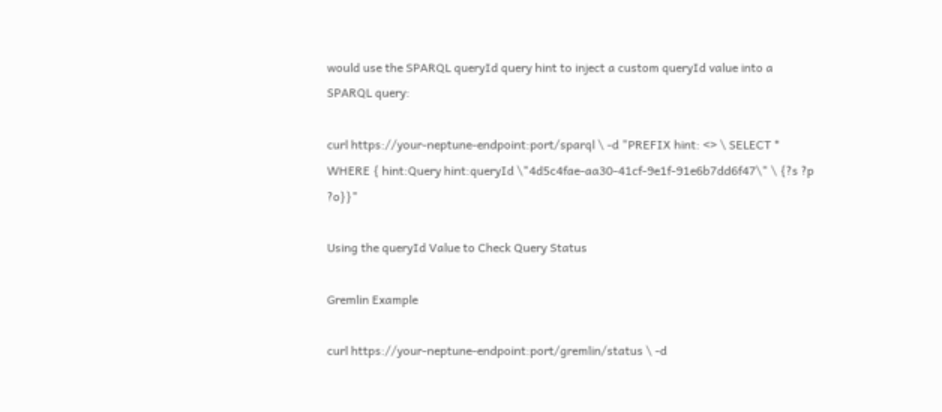would use the SPARQL queryId query hint to inject a custom queryId value into a SPARQL query:

curl https://your-neptune-endpoint:port/sparql \ -d "PREFIX hint: <> \ SELECT * WHERE { hint:Query hint:queryId \"4d5c4fae-aa30-41cf-9e1f-91e6b7dd6f47\" \ {?s ?p ?o}}"

Using the queryId Value to Check Query Status

Gremlin Example

curl https://your-neptune-endpoint:port/gremlin/status \ -d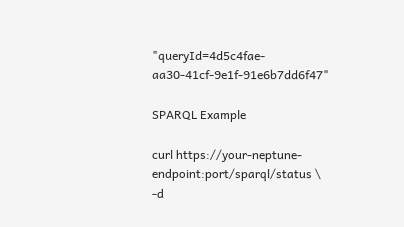"queryId=4d5c4fae-aa30-41cf-9e1f-91e6b7dd6f47"

SPARQL Example

curl https://your-neptune-endpoint:port/sparql/status \ -d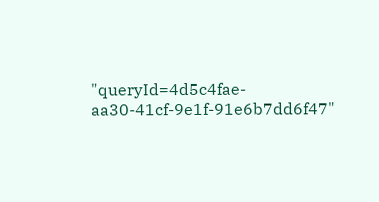"queryId=4d5c4fae-aa30-41cf-9e1f-91e6b7dd6f47"